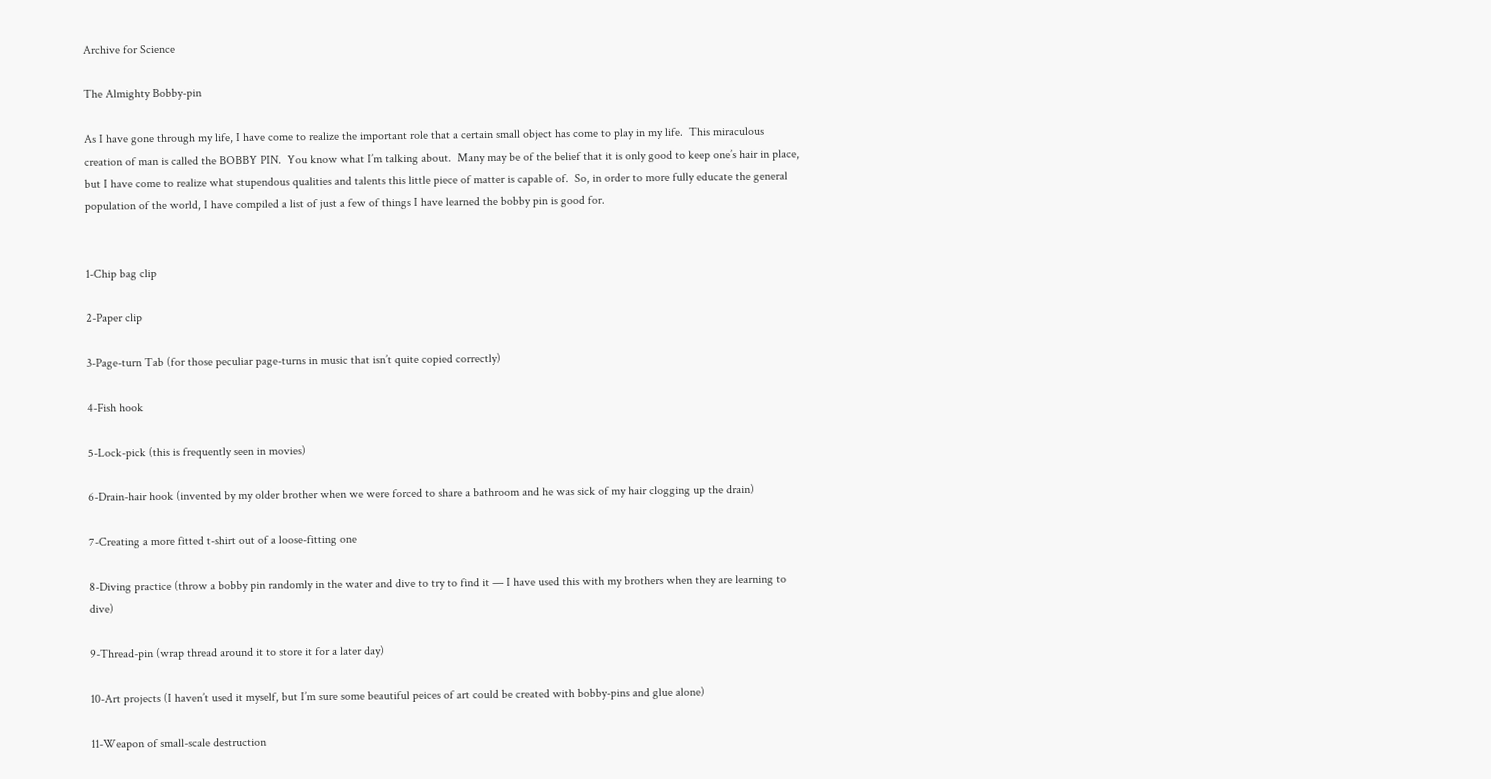Archive for Science

The Almighty Bobby-pin

As I have gone through my life, I have come to realize the important role that a certain small object has come to play in my life.  This miraculous creation of man is called the BOBBY PIN.  You know what I’m talking about.  Many may be of the belief that it is only good to keep one’s hair in place, but I have come to realize what stupendous qualities and talents this little piece of matter is capable of.  So, in order to more fully educate the general population of the world, I have compiled a list of just a few of things I have learned the bobby pin is good for.


1-Chip bag clip

2-Paper clip

3-Page-turn Tab (for those peculiar page-turns in music that isn’t quite copied correctly)

4-Fish hook

5-Lock-pick (this is frequently seen in movies)

6-Drain-hair hook (invented by my older brother when we were forced to share a bathroom and he was sick of my hair clogging up the drain)

7-Creating a more fitted t-shirt out of a loose-fitting one

8-Diving practice (throw a bobby pin randomly in the water and dive to try to find it — I have used this with my brothers when they are learning to dive)

9-Thread-pin (wrap thread around it to store it for a later day)

10-Art projects (I haven’t used it myself, but I’m sure some beautiful peices of art could be created with bobby-pins and glue alone)

11-Weapon of small-scale destruction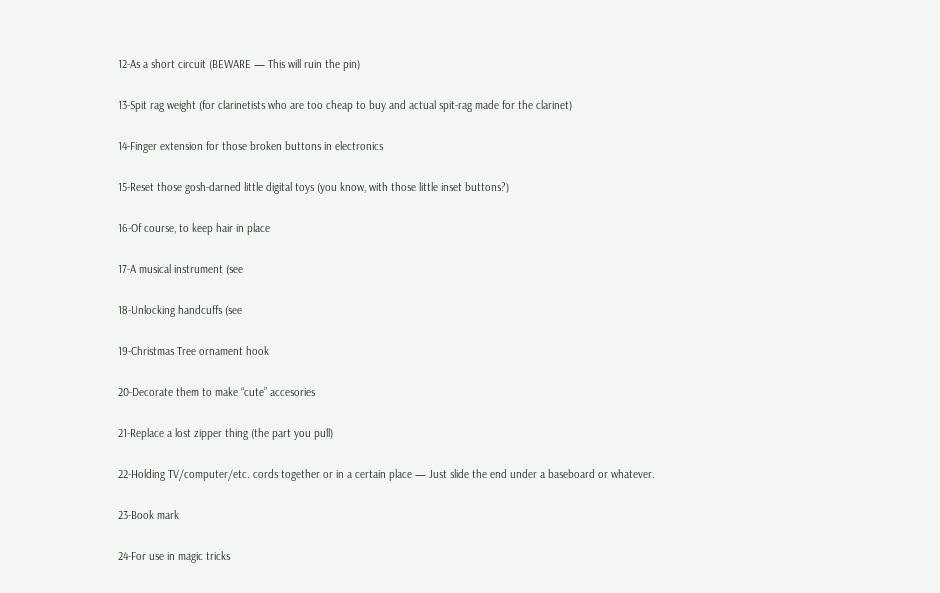12-As a short circuit (BEWARE — This will ruin the pin)

13-Spit rag weight (for clarinetists who are too cheap to buy and actual spit-rag made for the clarinet)

14-Finger extension for those broken buttons in electronics

15-Reset those gosh-darned little digital toys (you know, with those little inset buttons?)

16-Of course, to keep hair in place

17-A musical instrument (see

18-Unlocking handcuffs (see

19-Christmas Tree ornament hook

20-Decorate them to make “cute” accesories

21-Replace a lost zipper thing (the part you pull)

22-Holding TV/computer/etc. cords together or in a certain place — Just slide the end under a baseboard or whatever.

23-Book mark

24-For use in magic tricks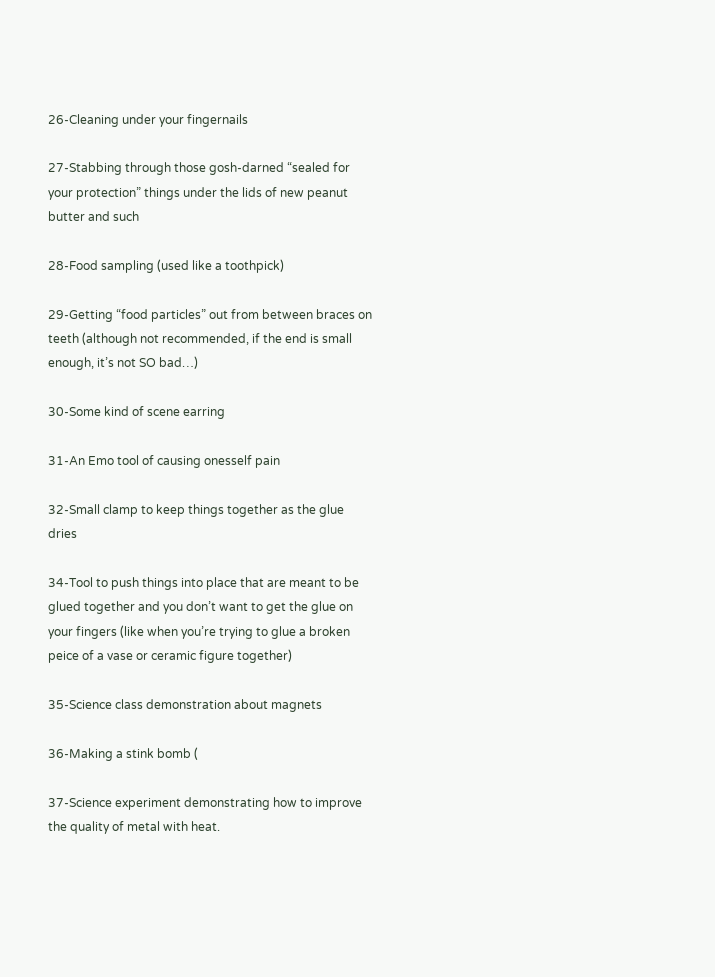26-Cleaning under your fingernails

27-Stabbing through those gosh-darned “sealed for your protection” things under the lids of new peanut butter and such

28-Food sampling (used like a toothpick)

29-Getting “food particles” out from between braces on teeth (although not recommended, if the end is small enough, it’s not SO bad…)

30-Some kind of scene earring

31-An Emo tool of causing onesself pain

32-Small clamp to keep things together as the glue dries

34-Tool to push things into place that are meant to be glued together and you don’t want to get the glue on your fingers (like when you’re trying to glue a broken peice of a vase or ceramic figure together)

35-Science class demonstration about magnets

36-Making a stink bomb (

37-Science experiment demonstrating how to improve the quality of metal with heat.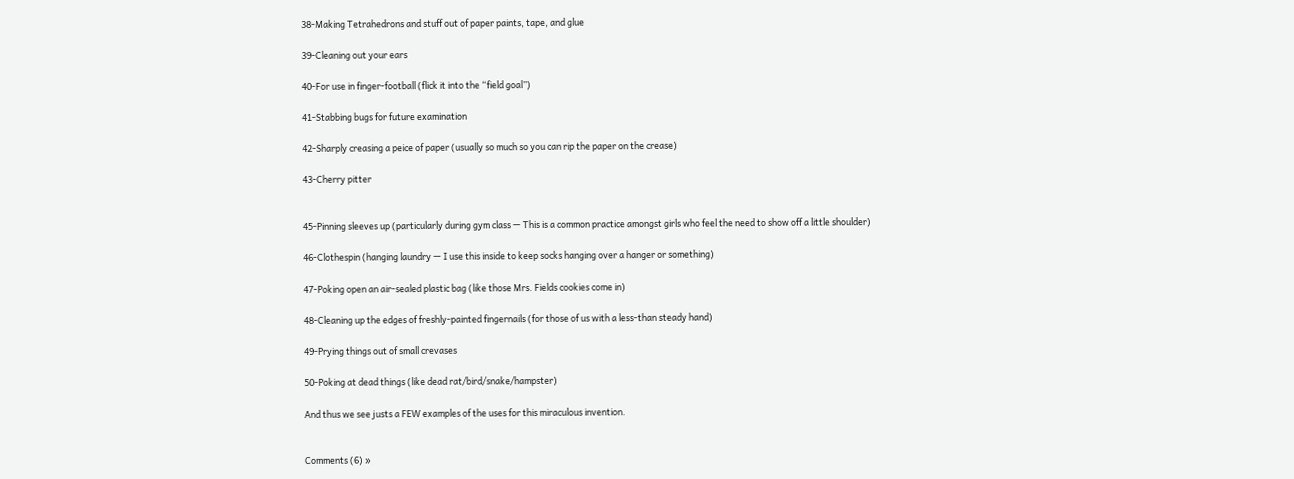38-Making Tetrahedrons and stuff out of paper paints, tape, and glue

39-Cleaning out your ears

40-For use in finger-football (flick it into the “field goal”)

41-Stabbing bugs for future examination

42-Sharply creasing a peice of paper (usually so much so you can rip the paper on the crease)

43-Cherry pitter


45-Pinning sleeves up (particularly during gym class — This is a common practice amongst girls who feel the need to show off a little shoulder)

46-Clothespin (hanging laundry — I use this inside to keep socks hanging over a hanger or something)

47-Poking open an air-sealed plastic bag (like those Mrs. Fields cookies come in)

48-Cleaning up the edges of freshly-painted fingernails (for those of us with a less-than steady hand)

49-Prying things out of small crevases

50-Poking at dead things (like dead rat/bird/snake/hampster)

And thus we see justs a FEW examples of the uses for this miraculous invention.


Comments (6) »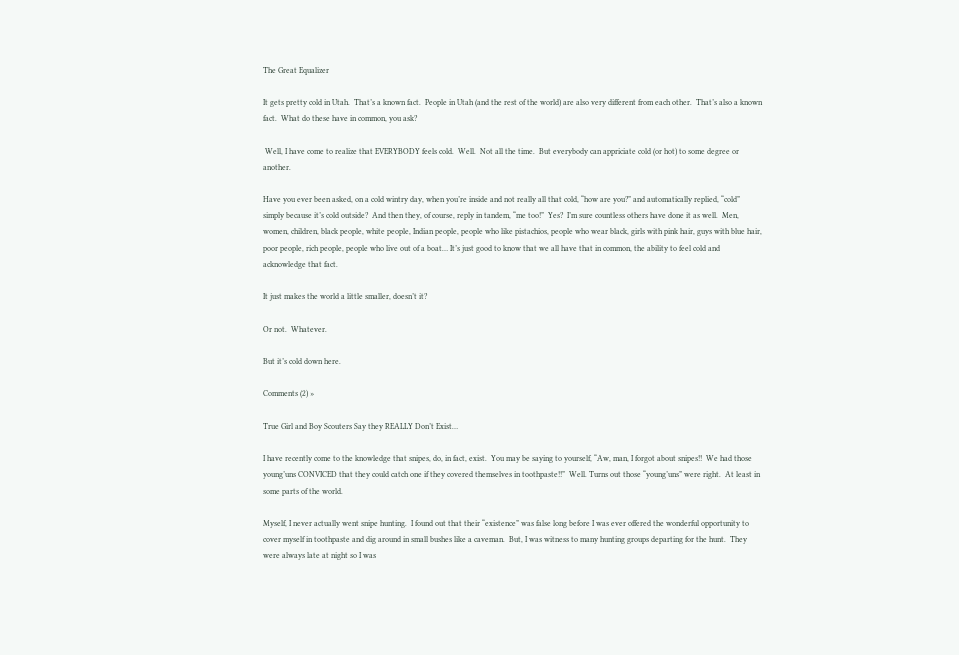The Great Equalizer

It gets pretty cold in Utah.  That’s a known fact.  People in Utah (and the rest of the world) are also very different from each other.  That’s also a known fact.  What do these have in common, you ask?

 Well, I have come to realize that EVERYBODY feels cold.  Well.  Not all the time.  But everybody can appriciate cold (or hot) to some degree or another.

Have you ever been asked, on a cold wintry day, when you’re inside and not really all that cold, “how are you?” and automatically replied, “cold” simply because it’s cold outside?  And then they, of course, reply in tandem, “me too!”  Yes?  I’m sure countless others have done it as well.  Men, women, children, black people, white people, Indian people, people who like pistachios, people who wear black, girls with pink hair, guys with blue hair, poor people, rich people, people who live out of a boat… It’s just good to know that we all have that in common, the ability to feel cold and acknowledge that fact.

It just makes the world a little smaller, doesn’t it?

Or not.  Whatever.

But it’s cold down here.

Comments (2) »

True Girl and Boy Scouters Say they REALLY Don’t Exist…

I have recently come to the knowledge that snipes, do, in fact, exist.  You may be saying to yourself, “Aw, man, I forgot about snipes!!  We had those young’uns CONVICED that they could catch one if they covered themselves in toothpaste!!”  Well. Turns out those “young’uns” were right.  At least in some parts of the world.

Myself, I never actually went snipe hunting.  I found out that their “existence” was false long before I was ever offered the wonderful opportunity to cover myself in toothpaste and dig around in small bushes like a caveman.  But, I was witness to many hunting groups departing for the hunt.  They were always late at night so I was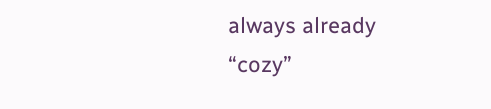always already “cozy”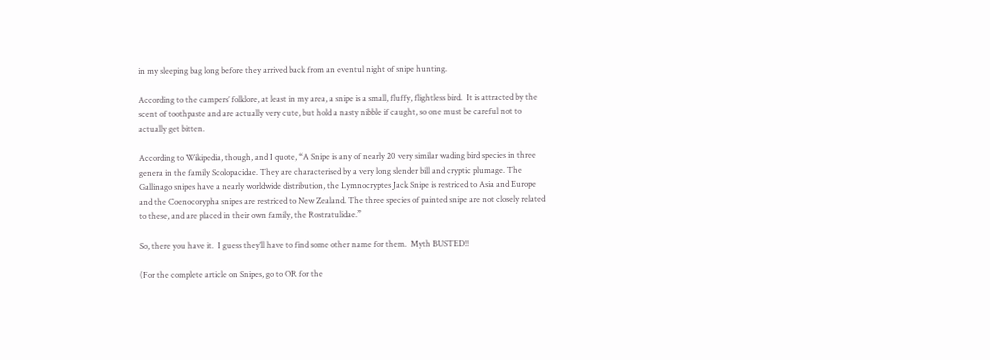in my sleeping bag long before they arrived back from an eventul night of snipe hunting.

According to the campers’ folklore, at least in my area, a snipe is a small, fluffy, flightless bird.  It is attracted by the scent of toothpaste and are actually very cute, but hold a nasty nibble if caught, so one must be careful not to actually get bitten.

According to Wikipedia, though, and I quote, “A Snipe is any of nearly 20 very similar wading bird species in three genera in the family Scolopacidae. They are characterised by a very long slender bill and cryptic plumage. The Gallinago snipes have a nearly worldwide distribution, the Lymnocryptes Jack Snipe is restriced to Asia and Europe and the Coenocorypha snipes are restriced to New Zealand. The three species of painted snipe are not closely related to these, and are placed in their own family, the Rostratulidae.”

So, there you have it.  I guess they’ll have to find some other name for them.  Myth BUSTED!!

(For the complete article on Snipes, go to OR for the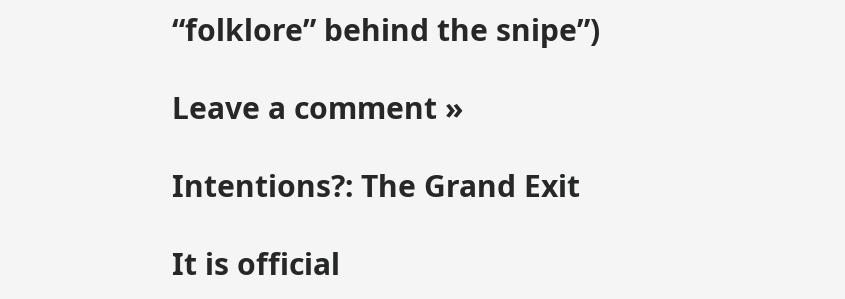“folklore” behind the snipe”)

Leave a comment »

Intentions?: The Grand Exit

It is official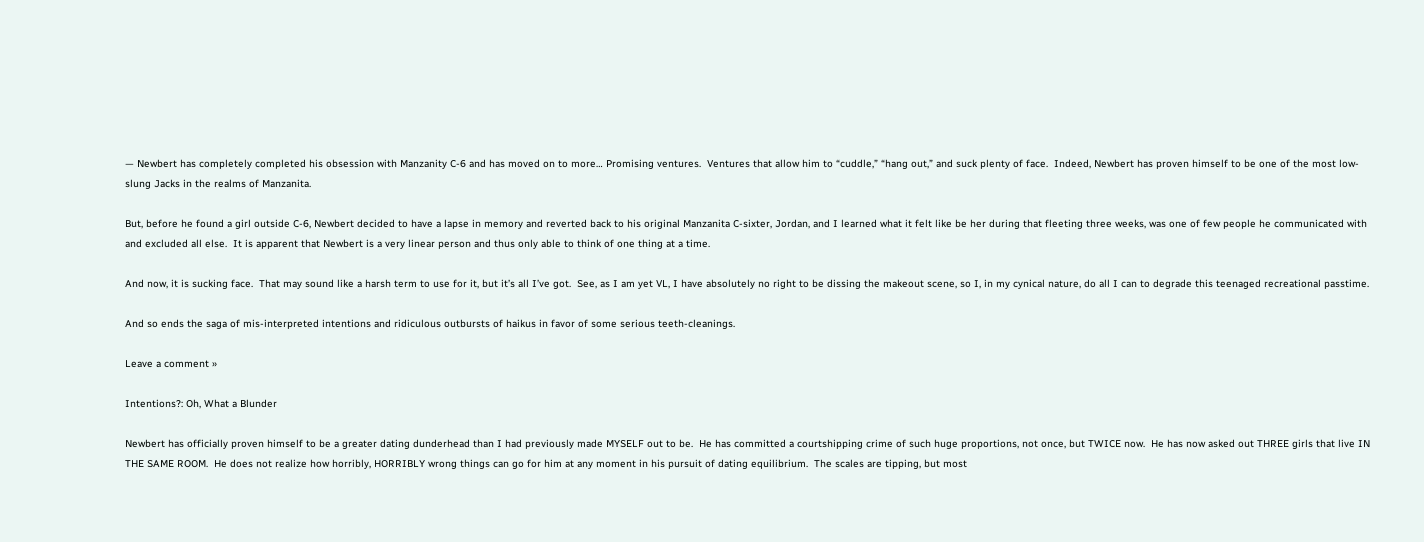— Newbert has completely completed his obsession with Manzanity C-6 and has moved on to more… Promising ventures.  Ventures that allow him to “cuddle,” “hang out,” and suck plenty of face.  Indeed, Newbert has proven himself to be one of the most low-slung Jacks in the realms of Manzanita.

But, before he found a girl outside C-6, Newbert decided to have a lapse in memory and reverted back to his original Manzanita C-sixter, Jordan, and I learned what it felt like be her during that fleeting three weeks, was one of few people he communicated with and excluded all else.  It is apparent that Newbert is a very linear person and thus only able to think of one thing at a time.

And now, it is sucking face.  That may sound like a harsh term to use for it, but it’s all I’ve got.  See, as I am yet VL, I have absolutely no right to be dissing the makeout scene, so I, in my cynical nature, do all I can to degrade this teenaged recreational passtime.

And so ends the saga of mis-interpreted intentions and ridiculous outbursts of haikus in favor of some serious teeth-cleanings.

Leave a comment »

Intentions?: Oh, What a Blunder

Newbert has officially proven himself to be a greater dating dunderhead than I had previously made MYSELF out to be.  He has committed a courtshipping crime of such huge proportions, not once, but TWICE now.  He has now asked out THREE girls that live IN THE SAME ROOM.  He does not realize how horribly, HORRIBLY wrong things can go for him at any moment in his pursuit of dating equilibrium.  The scales are tipping, but most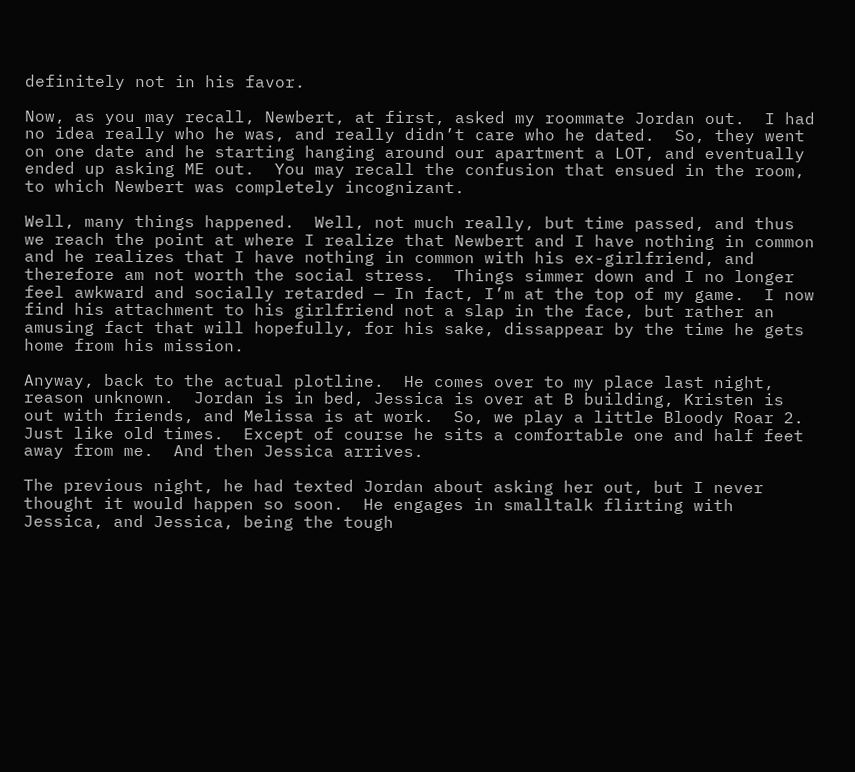definitely not in his favor.

Now, as you may recall, Newbert, at first, asked my roommate Jordan out.  I had no idea really who he was, and really didn’t care who he dated.  So, they went on one date and he starting hanging around our apartment a LOT, and eventually ended up asking ME out.  You may recall the confusion that ensued in the room, to which Newbert was completely incognizant.

Well, many things happened.  Well, not much really, but time passed, and thus we reach the point at where I realize that Newbert and I have nothing in common and he realizes that I have nothing in common with his ex-girlfriend, and therefore am not worth the social stress.  Things simmer down and I no longer feel awkward and socially retarded — In fact, I’m at the top of my game.  I now find his attachment to his girlfriend not a slap in the face, but rather an amusing fact that will hopefully, for his sake, dissappear by the time he gets home from his mission.

Anyway, back to the actual plotline.  He comes over to my place last night, reason unknown.  Jordan is in bed, Jessica is over at B building, Kristen is out with friends, and Melissa is at work.  So, we play a little Bloody Roar 2.  Just like old times.  Except of course he sits a comfortable one and half feet away from me.  And then Jessica arrives.

The previous night, he had texted Jordan about asking her out, but I never thought it would happen so soon.  He engages in smalltalk flirting with Jessica, and Jessica, being the tough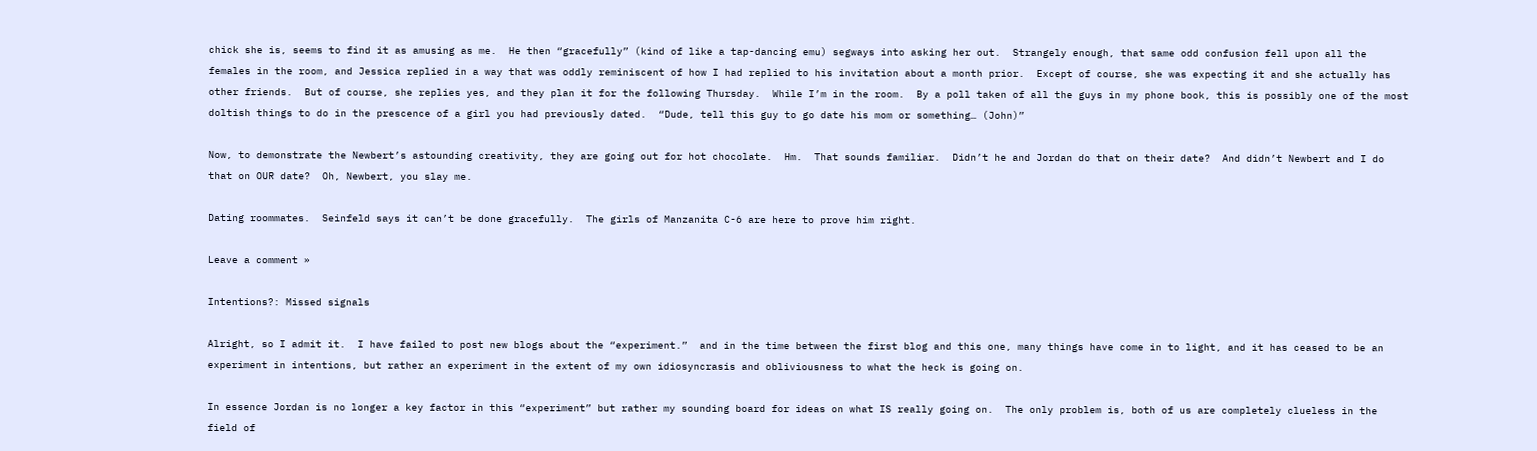chick she is, seems to find it as amusing as me.  He then “gracefully” (kind of like a tap-dancing emu) segways into asking her out.  Strangely enough, that same odd confusion fell upon all the females in the room, and Jessica replied in a way that was oddly reminiscent of how I had replied to his invitation about a month prior.  Except of course, she was expecting it and she actually has other friends.  But of course, she replies yes, and they plan it for the following Thursday.  While I’m in the room.  By a poll taken of all the guys in my phone book, this is possibly one of the most doltish things to do in the prescence of a girl you had previously dated.  “Dude, tell this guy to go date his mom or something… (John)”

Now, to demonstrate the Newbert’s astounding creativity, they are going out for hot chocolate.  Hm.  That sounds familiar.  Didn’t he and Jordan do that on their date?  And didn’t Newbert and I do that on OUR date?  Oh, Newbert, you slay me.

Dating roommates.  Seinfeld says it can’t be done gracefully.  The girls of Manzanita C-6 are here to prove him right.

Leave a comment »

Intentions?: Missed signals

Alright, so I admit it.  I have failed to post new blogs about the “experiment.”  and in the time between the first blog and this one, many things have come in to light, and it has ceased to be an experiment in intentions, but rather an experiment in the extent of my own idiosyncrasis and obliviousness to what the heck is going on.

In essence Jordan is no longer a key factor in this “experiment” but rather my sounding board for ideas on what IS really going on.  The only problem is, both of us are completely clueless in the field of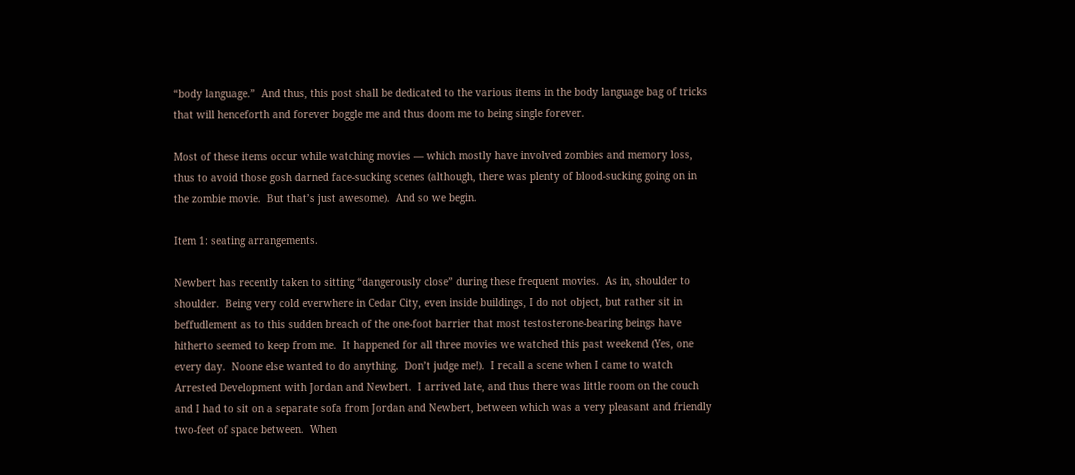“body language.”  And thus, this post shall be dedicated to the various items in the body language bag of tricks that will henceforth and forever boggle me and thus doom me to being single forever.

Most of these items occur while watching movies — which mostly have involved zombies and memory loss, thus to avoid those gosh darned face-sucking scenes (although, there was plenty of blood-sucking going on in the zombie movie.  But that’s just awesome).  And so we begin.

Item 1: seating arrangements.

Newbert has recently taken to sitting “dangerously close” during these frequent movies.  As in, shoulder to shoulder.  Being very cold everwhere in Cedar City, even inside buildings, I do not object, but rather sit in beffudlement as to this sudden breach of the one-foot barrier that most testosterone-bearing beings have hitherto seemed to keep from me.  It happened for all three movies we watched this past weekend (Yes, one every day.  Noone else wanted to do anything.  Don’t judge me!).  I recall a scene when I came to watch Arrested Development with Jordan and Newbert.  I arrived late, and thus there was little room on the couch and I had to sit on a separate sofa from Jordan and Newbert, between which was a very pleasant and friendly two-feet of space between.  When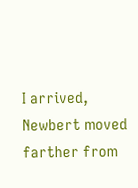I arrived, Newbert moved farther from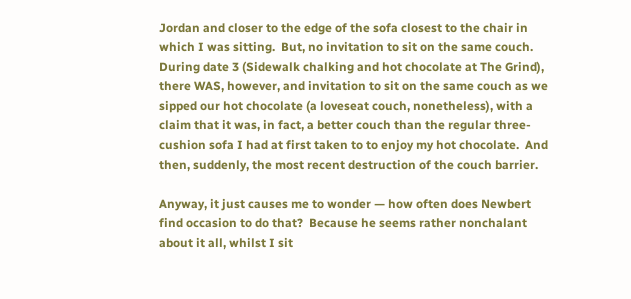Jordan and closer to the edge of the sofa closest to the chair in which I was sitting.  But, no invitation to sit on the same couch.  During date 3 (Sidewalk chalking and hot chocolate at The Grind), there WAS, however, and invitation to sit on the same couch as we sipped our hot chocolate (a loveseat couch, nonetheless), with a claim that it was, in fact, a better couch than the regular three-cushion sofa I had at first taken to to enjoy my hot chocolate.  And then, suddenly, the most recent destruction of the couch barrier.

Anyway, it just causes me to wonder — how often does Newbert find occasion to do that?  Because he seems rather nonchalant about it all, whilst I sit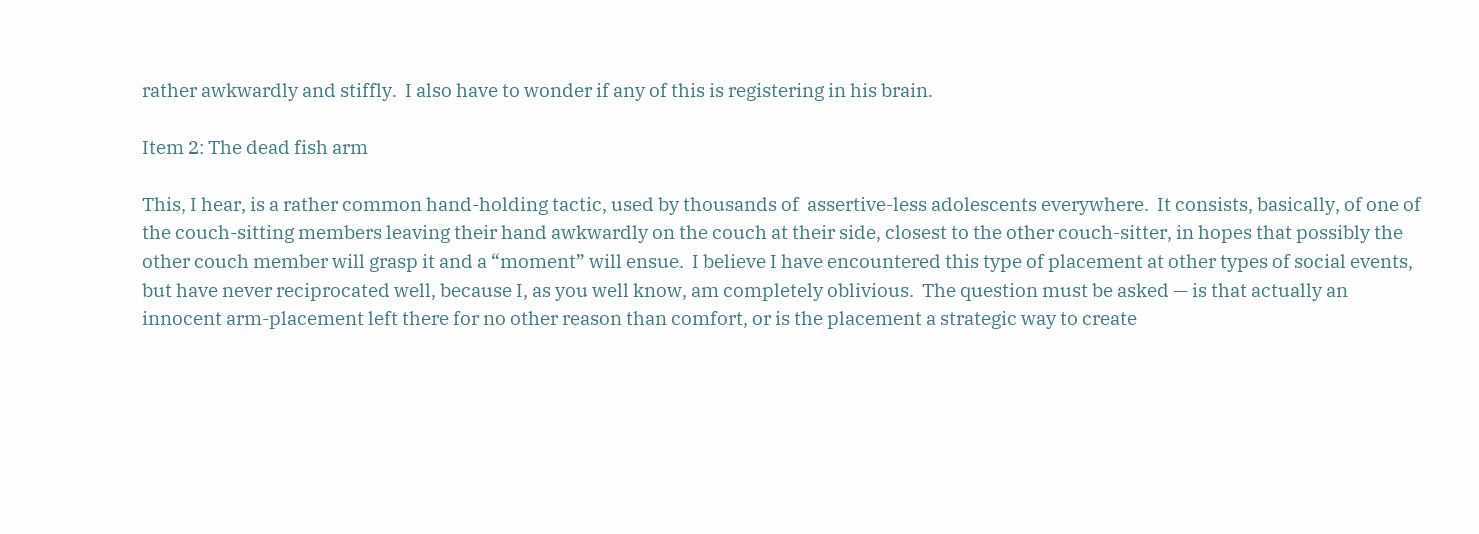rather awkwardly and stiffly.  I also have to wonder if any of this is registering in his brain.

Item 2: The dead fish arm

This, I hear, is a rather common hand-holding tactic, used by thousands of  assertive-less adolescents everywhere.  It consists, basically, of one of the couch-sitting members leaving their hand awkwardly on the couch at their side, closest to the other couch-sitter, in hopes that possibly the other couch member will grasp it and a “moment” will ensue.  I believe I have encountered this type of placement at other types of social events, but have never reciprocated well, because I, as you well know, am completely oblivious.  The question must be asked — is that actually an innocent arm-placement left there for no other reason than comfort, or is the placement a strategic way to create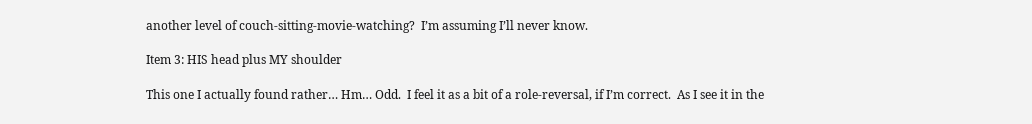another level of couch-sitting-movie-watching?  I’m assuming I’ll never know.

Item 3: HIS head plus MY shoulder

This one I actually found rather… Hm… Odd.  I feel it as a bit of a role-reversal, if I’m correct.  As I see it in the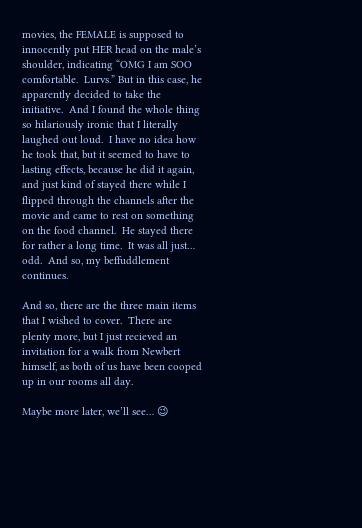movies, the FEMALE is supposed to innocently put HER head on the male’s shoulder, indicating “OMG I am SOO comfortable.  Lurvs.” But in this case, he apparently decided to take the initiative.  And I found the whole thing so hilariously ironic that I literally laughed out loud.  I have no idea how he took that, but it seemed to have to lasting effects, because he did it again, and just kind of stayed there while I flipped through the channels after the movie and came to rest on something on the food channel.  He stayed there for rather a long time.  It was all just… odd.  And so, my beffuddlement continues.

And so, there are the three main items that I wished to cover.  There are plenty more, but I just recieved an invitation for a walk from Newbert himself, as both of us have been cooped up in our rooms all day.

Maybe more later, we’ll see… 😉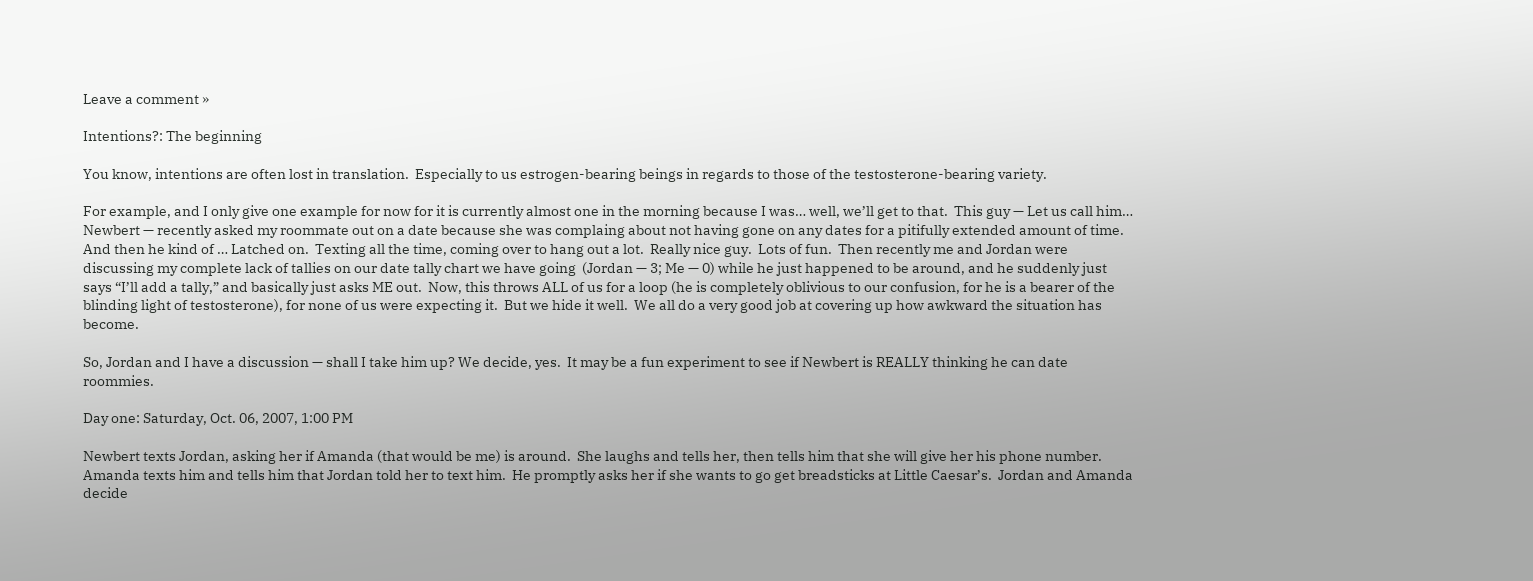Leave a comment »

Intentions?: The beginning

You know, intentions are often lost in translation.  Especially to us estrogen-bearing beings in regards to those of the testosterone-bearing variety.

For example, and I only give one example for now for it is currently almost one in the morning because I was… well, we’ll get to that.  This guy — Let us call him… Newbert — recently asked my roommate out on a date because she was complaing about not having gone on any dates for a pitifully extended amount of time.  And then he kind of … Latched on.  Texting all the time, coming over to hang out a lot.  Really nice guy.  Lots of fun.  Then recently me and Jordan were discussing my complete lack of tallies on our date tally chart we have going  (Jordan — 3; Me — 0) while he just happened to be around, and he suddenly just says “I’ll add a tally,” and basically just asks ME out.  Now, this throws ALL of us for a loop (he is completely oblivious to our confusion, for he is a bearer of the blinding light of testosterone), for none of us were expecting it.  But we hide it well.  We all do a very good job at covering up how awkward the situation has become.

So, Jordan and I have a discussion — shall I take him up? We decide, yes.  It may be a fun experiment to see if Newbert is REALLY thinking he can date roommies.

Day one: Saturday, Oct. 06, 2007, 1:00 PM

Newbert texts Jordan, asking her if Amanda (that would be me) is around.  She laughs and tells her, then tells him that she will give her his phone number.  Amanda texts him and tells him that Jordan told her to text him.  He promptly asks her if she wants to go get breadsticks at Little Caesar’s.  Jordan and Amanda decide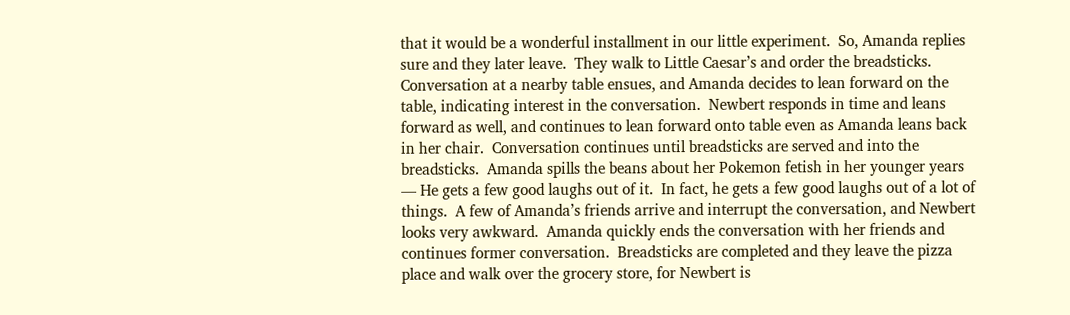that it would be a wonderful installment in our little experiment.  So, Amanda replies sure and they later leave.  They walk to Little Caesar’s and order the breadsticks.  Conversation at a nearby table ensues, and Amanda decides to lean forward on the table, indicating interest in the conversation.  Newbert responds in time and leans forward as well, and continues to lean forward onto table even as Amanda leans back in her chair.  Conversation continues until breadsticks are served and into the breadsticks.  Amanda spills the beans about her Pokemon fetish in her younger years — He gets a few good laughs out of it.  In fact, he gets a few good laughs out of a lot of things.  A few of Amanda’s friends arrive and interrupt the conversation, and Newbert looks very awkward.  Amanda quickly ends the conversation with her friends and continues former conversation.  Breadsticks are completed and they leave the pizza place and walk over the grocery store, for Newbert is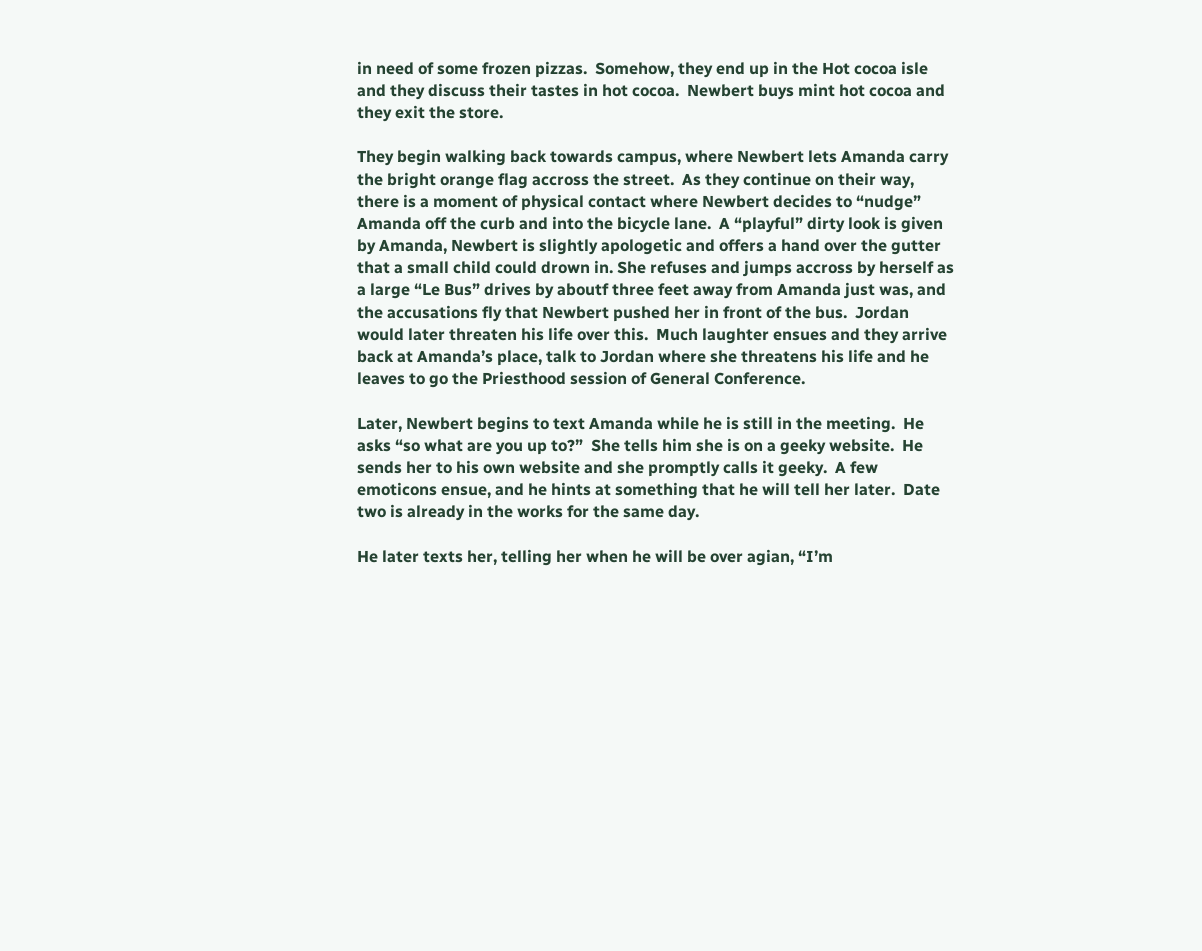in need of some frozen pizzas.  Somehow, they end up in the Hot cocoa isle and they discuss their tastes in hot cocoa.  Newbert buys mint hot cocoa and they exit the store.

They begin walking back towards campus, where Newbert lets Amanda carry the bright orange flag accross the street.  As they continue on their way, there is a moment of physical contact where Newbert decides to “nudge” Amanda off the curb and into the bicycle lane.  A “playful” dirty look is given by Amanda, Newbert is slightly apologetic and offers a hand over the gutter that a small child could drown in. She refuses and jumps accross by herself as a large “Le Bus” drives by aboutf three feet away from Amanda just was, and the accusations fly that Newbert pushed her in front of the bus.  Jordan would later threaten his life over this.  Much laughter ensues and they arrive back at Amanda’s place, talk to Jordan where she threatens his life and he leaves to go the Priesthood session of General Conference.

Later, Newbert begins to text Amanda while he is still in the meeting.  He asks “so what are you up to?”  She tells him she is on a geeky website.  He sends her to his own website and she promptly calls it geeky.  A few emoticons ensue, and he hints at something that he will tell her later.  Date two is already in the works for the same day.

He later texts her, telling her when he will be over agian, “I’m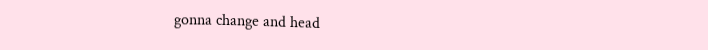gonna change and head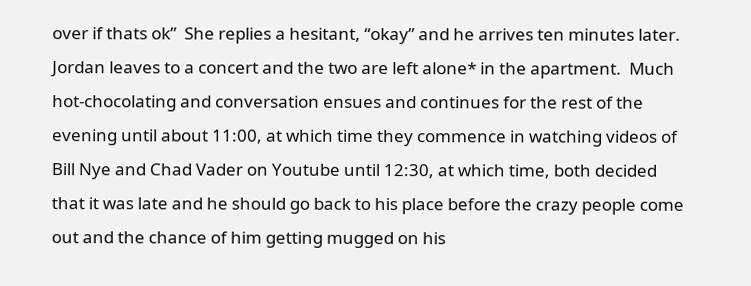over if thats ok”  She replies a hesitant, “okay” and he arrives ten minutes later.  Jordan leaves to a concert and the two are left alone* in the apartment.  Much hot-chocolating and conversation ensues and continues for the rest of the evening until about 11:00, at which time they commence in watching videos of Bill Nye and Chad Vader on Youtube until 12:30, at which time, both decided that it was late and he should go back to his place before the crazy people come out and the chance of him getting mugged on his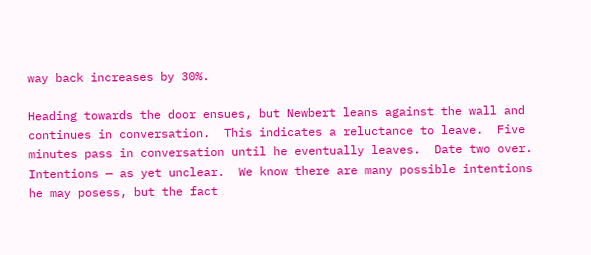way back increases by 30%.

Heading towards the door ensues, but Newbert leans against the wall and continues in conversation.  This indicates a reluctance to leave.  Five minutes pass in conversation until he eventually leaves.  Date two over.  Intentions — as yet unclear.  We know there are many possible intentions he may posess, but the fact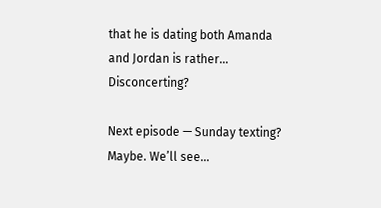that he is dating both Amanda and Jordan is rather… Disconcerting?

Next episode — Sunday texting?  Maybe. We’ll see…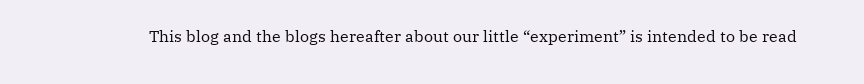This blog and the blogs hereafter about our little “experiment” is intended to be read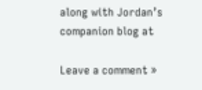along with Jordan’s companion blog at

Leave a comment »